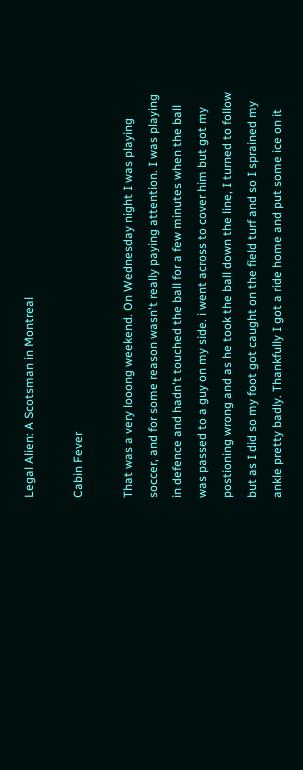Legal Alien: A Scotsman in Montreal

Cabin Fever

That was a very looong weekend. On Wednesday night I was playing soccer, and for some reason wasn't really paying attention. I was playing in defence and hadn't touched the ball for a few minutes when the ball was passed to a guy on my side. i went across to cover him but got my postioning wrong and as he took the ball down the line, I turned to follow but as I did so my foot got caught on the field turf and so I sprained my ankle pretty badly. Thankfully I got a ride home and put some ice on it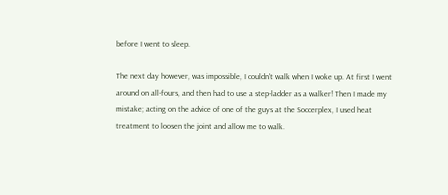before I went to sleep.

The next day however, was impossible, I couldn't walk when I woke up. At first I went around on all-fours, and then had to use a step-ladder as a walker! Then I made my mistake; acting on the advice of one of the guys at the Soccerplex, I used heat treatment to loosen the joint and allow me to walk.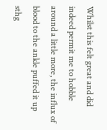Whilst this felt great and did indeed permit me to hobble around a little more, the influx of blood to the ankle puffed it up sthg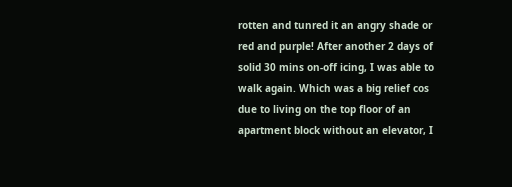rotten and tunred it an angry shade or red and purple! After another 2 days of solid 30 mins on-off icing, I was able to walk again. Which was a big relief cos due to living on the top floor of an apartment block without an elevator, I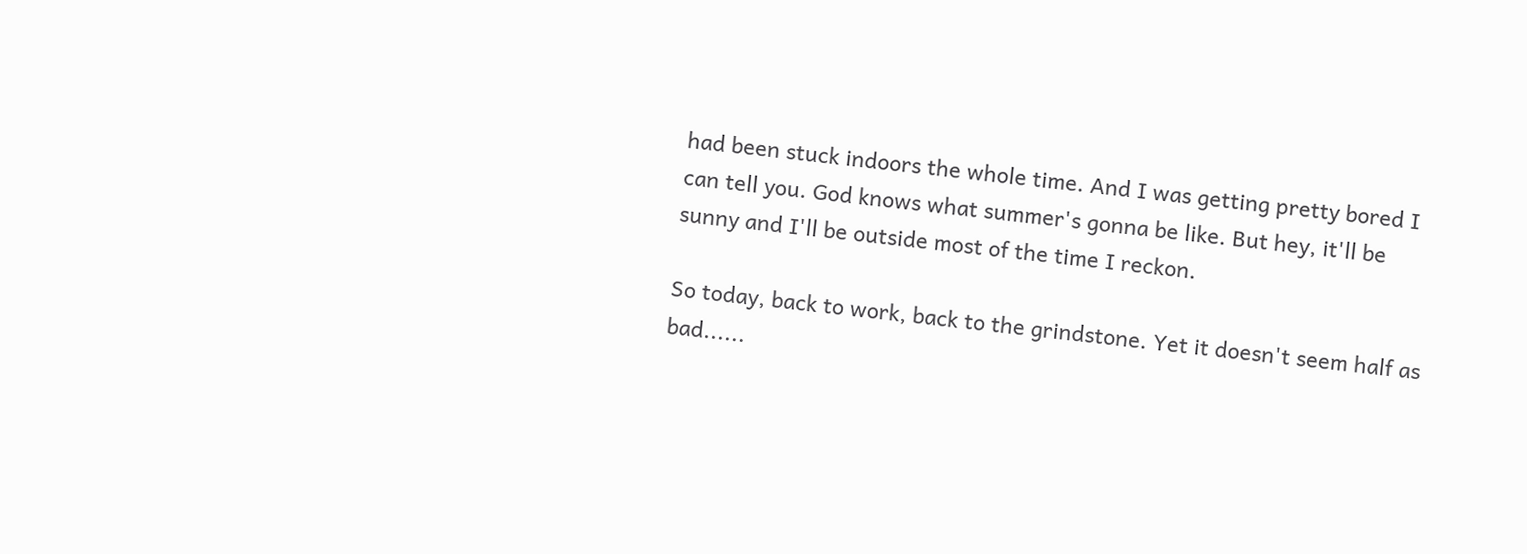had been stuck indoors the whole time. And I was getting pretty bored I can tell you. God knows what summer's gonna be like. But hey, it'll be sunny and I'll be outside most of the time I reckon.

So today, back to work, back to the grindstone. Yet it doesn't seem half as bad......